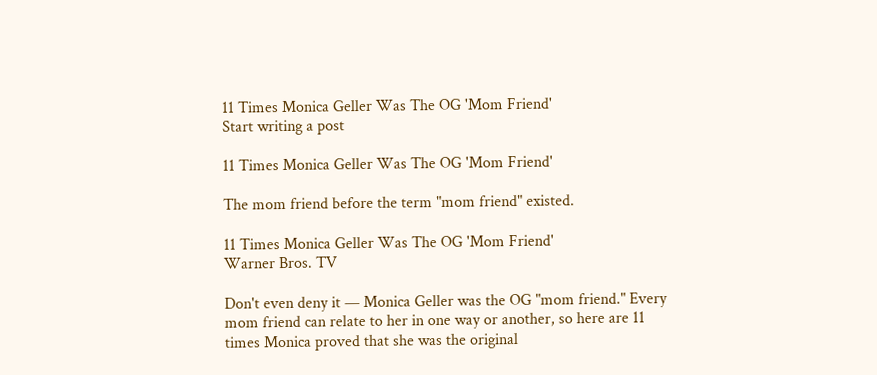11 Times Monica Geller Was The OG 'Mom Friend'
Start writing a post

11 Times Monica Geller Was The OG 'Mom Friend'

The mom friend before the term "mom friend" existed.

11 Times Monica Geller Was The OG 'Mom Friend'
Warner Bros. TV

Don't even deny it — Monica Geller was the OG "mom friend." Every mom friend can relate to her in one way or another, so here are 11 times Monica proved that she was the original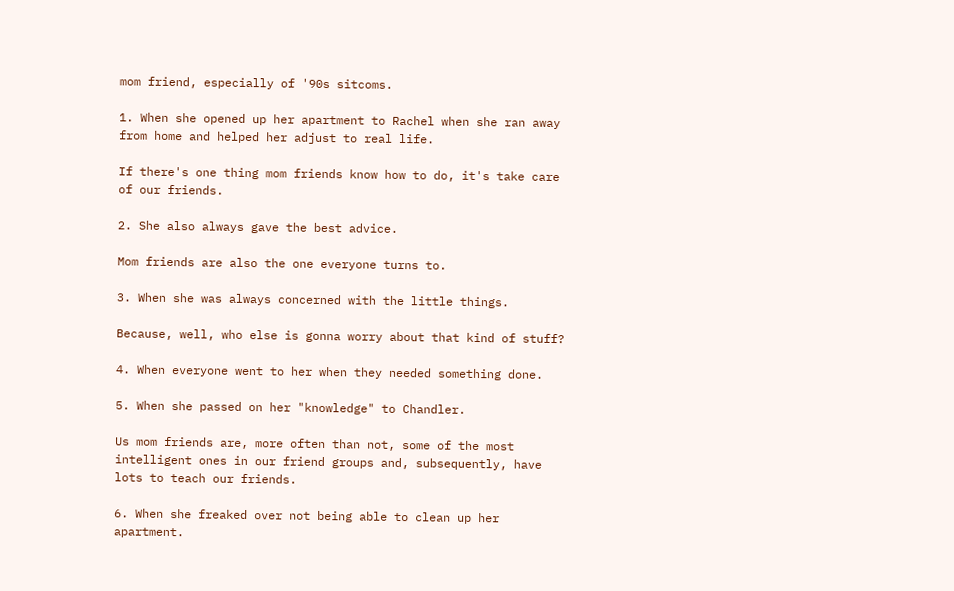mom friend, especially of '90s sitcoms.

1. When she opened up her apartment to Rachel when she ran away from home and helped her adjust to real life.

If there's one thing mom friends know how to do, it's take care of our friends.

2. She also always gave the best advice.

Mom friends are also the one everyone turns to.

3. When she was always concerned with the little things.

Because, well, who else is gonna worry about that kind of stuff?

4. When everyone went to her when they needed something done.

5. When she passed on her "knowledge" to Chandler.

Us mom friends are, more often than not, some of the most intelligent ones in our friend groups and, subsequently, have lots to teach our friends.

6. When she freaked over not being able to clean up her apartment.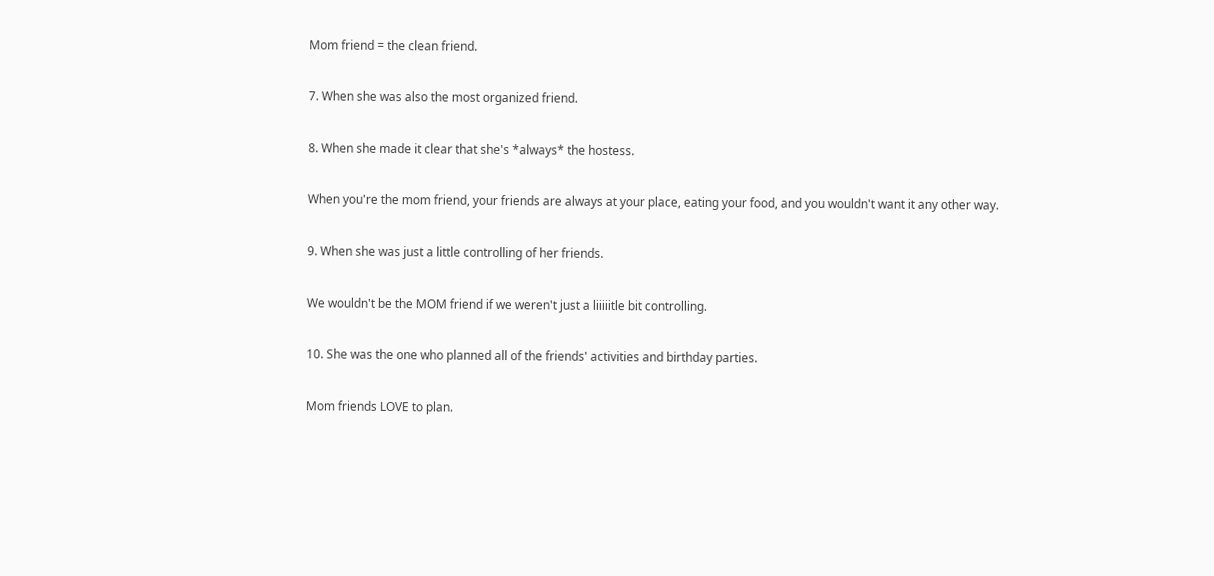Mom friend = the clean friend.

7. When she was also the most organized friend.

8. When she made it clear that she's *always* the hostess.

When you're the mom friend, your friends are always at your place, eating your food, and you wouldn't want it any other way.

9. When she was just a little controlling of her friends.

We wouldn't be the MOM friend if we weren't just a liiiiitle bit controlling.

10. She was the one who planned all of the friends' activities and birthday parties.

Mom friends LOVE to plan.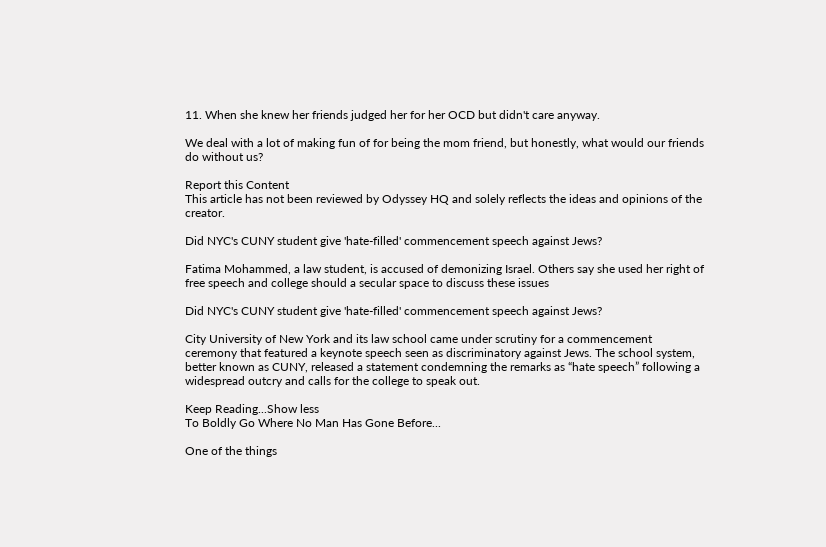11. When she knew her friends judged her for her OCD but didn't care anyway.

We deal with a lot of making fun of for being the mom friend, but honestly, what would our friends do without us?

Report this Content
This article has not been reviewed by Odyssey HQ and solely reflects the ideas and opinions of the creator.

Did NYC's CUNY student give 'hate-filled' commencement speech against Jews?

Fatima Mohammed, a law student, is accused of demonizing Israel. Others say she used her right of free speech and college should a secular space to discuss these issues

Did NYC's CUNY student give 'hate-filled' commencement speech against Jews?

City University of New York and its law school came under scrutiny for a commencement ceremony that featured a keynote speech seen as discriminatory against Jews. The school system, better known as CUNY, released a statement condemning the remarks as “hate speech” following a widespread outcry and calls for the college to speak out.

Keep Reading...Show less
To Boldly Go Where No Man Has Gone Before...

One of the things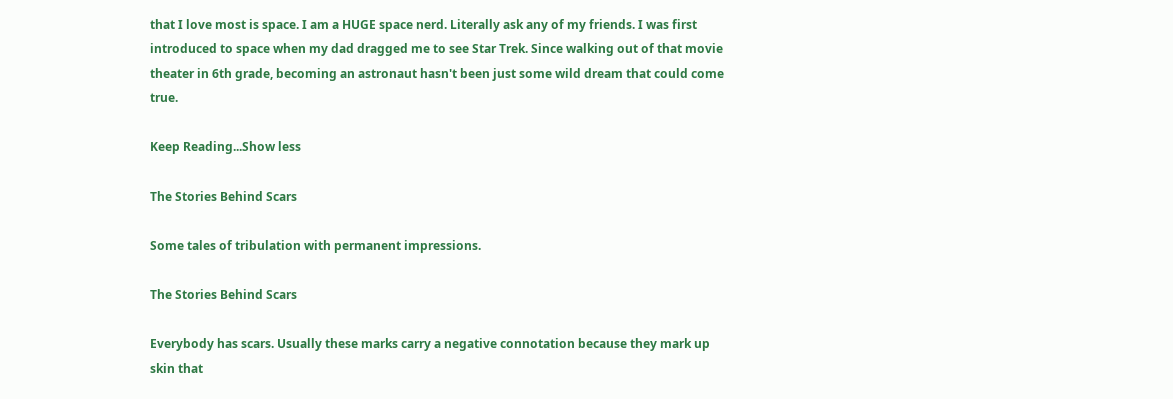that I love most is space. I am a HUGE space nerd. Literally ask any of my friends. I was first introduced to space when my dad dragged me to see Star Trek. Since walking out of that movie theater in 6th grade, becoming an astronaut hasn't been just some wild dream that could come true.

Keep Reading...Show less

The Stories Behind Scars

Some tales of tribulation with permanent impressions.

The Stories Behind Scars

Everybody has scars. Usually these marks carry a negative connotation because they mark up skin that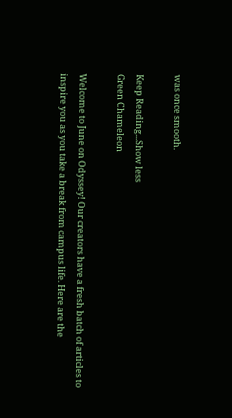was once smooth.

Keep Reading...Show less
Green Chameleon

Welcome to June on Odyssey! Our creators have a fresh batch of articles to inspire you as you take a break from campus life. Here are the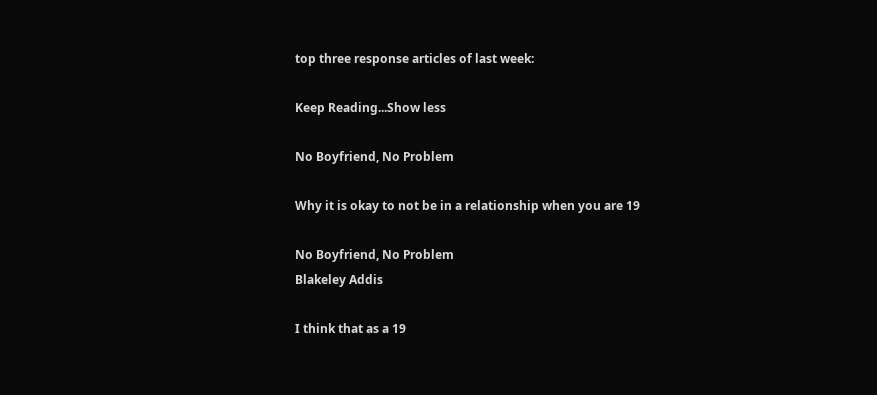top three response articles of last week:

Keep Reading...Show less

No Boyfriend, No Problem

Why it is okay to not be in a relationship when you are 19

No Boyfriend, No Problem
Blakeley Addis

I think that as a 19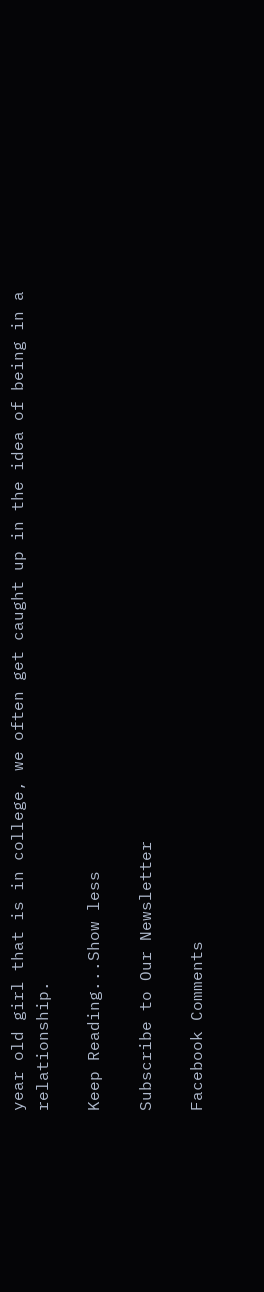year old girl that is in college, we often get caught up in the idea of being in a relationship.

Keep Reading...Show less

Subscribe to Our Newsletter

Facebook Comments